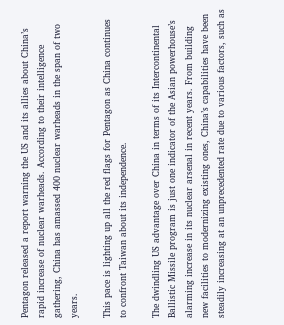Pentagon released a report warning the US and its allies about China’s rapid increase of nuclear warheads. According to their intelligence gathering, China has amassed 400 nuclear warheads in the span of two years.

This pace is lighting up all the red flags for Pentagon as China continues to confront Taiwan about its independence.

The dwindling US advantage over China in terms of its Intercontinental Ballistic Missile program is just one indicator of the Asian powerhouse’s alarming increase in its nuclear arsenal in recent years. From building new facilities to modernizing existing ones, China’s capabilities have been steadily increasing at an unprecedented rate due to various factors, such as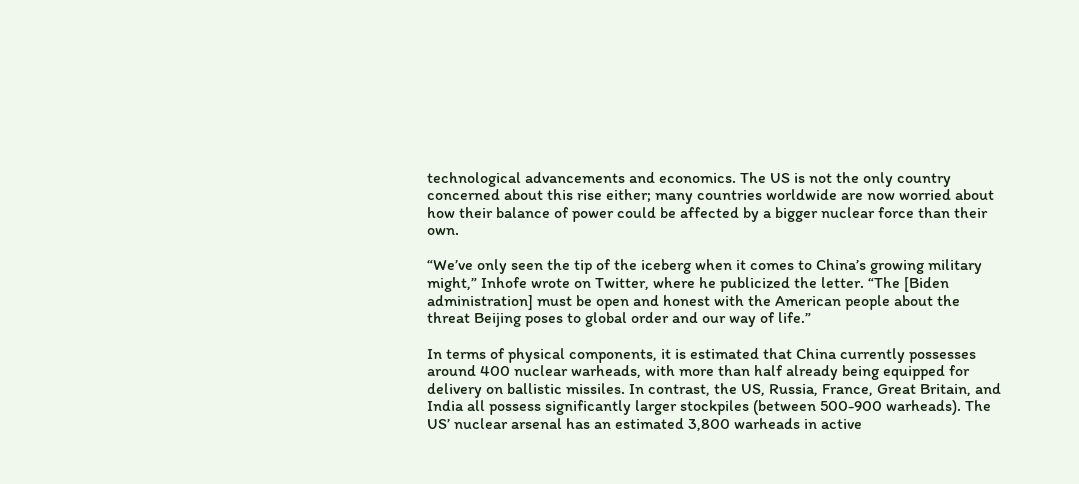technological advancements and economics. The US is not the only country concerned about this rise either; many countries worldwide are now worried about how their balance of power could be affected by a bigger nuclear force than their own.

“We’ve only seen the tip of the iceberg when it comes to China’s growing military might,” Inhofe wrote on Twitter, where he publicized the letter. “The [Biden administration] must be open and honest with the American people about the threat Beijing poses to global order and our way of life.”

In terms of physical components, it is estimated that China currently possesses around 400 nuclear warheads, with more than half already being equipped for delivery on ballistic missiles. In contrast, the US, Russia, France, Great Britain, and India all possess significantly larger stockpiles (between 500-900 warheads). The US’ nuclear arsenal has an estimated 3,800 warheads in active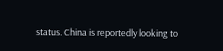status. China is reportedly looking to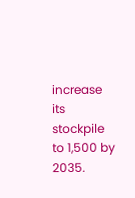increase its stockpile to 1,500 by 2035.